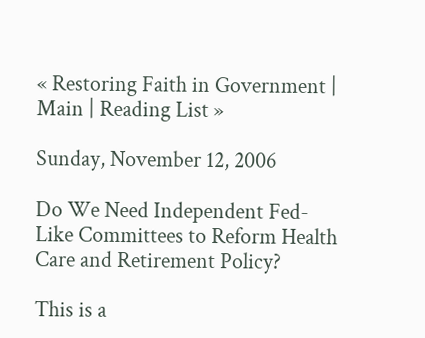« Restoring Faith in Government | Main | Reading List »

Sunday, November 12, 2006

Do We Need Independent Fed-Like Committees to Reform Health Care and Retirement Policy?

This is a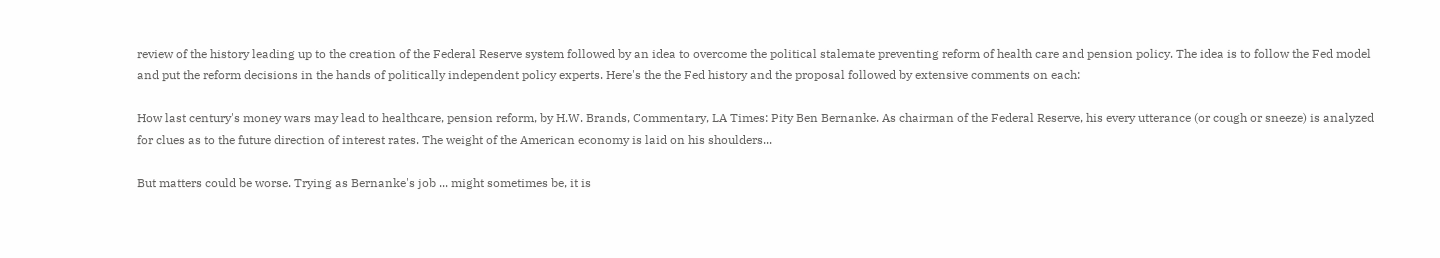review of the history leading up to the creation of the Federal Reserve system followed by an idea to overcome the political stalemate preventing reform of health care and pension policy. The idea is to follow the Fed model and put the reform decisions in the hands of politically independent policy experts. Here's the the Fed history and the proposal followed by extensive comments on each:

How last century's money wars may lead to healthcare, pension reform, by H.W. Brands, Commentary, LA Times: Pity Ben Bernanke. As chairman of the Federal Reserve, his every utterance (or cough or sneeze) is analyzed for clues as to the future direction of interest rates. The weight of the American economy is laid on his shoulders...

But matters could be worse. Trying as Bernanke's job ... might sometimes be, it is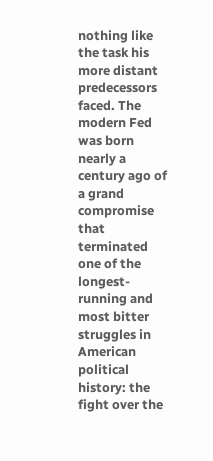nothing like the task his more distant predecessors faced. The modern Fed was born nearly a century ago of a grand compromise that terminated one of the longest-running and most bitter struggles in American political history: the fight over the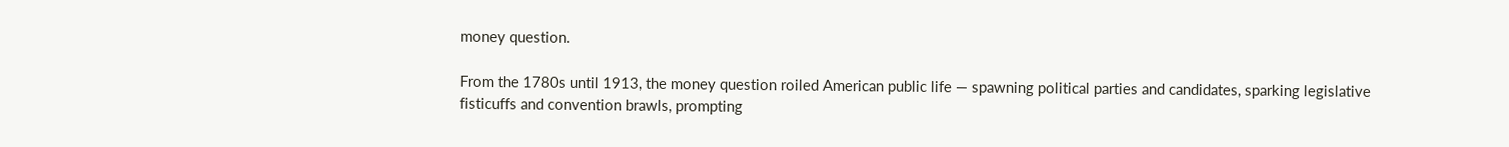money question.

From the 1780s until 1913, the money question roiled American public life — spawning political parties and candidates, sparking legislative fisticuffs and convention brawls, prompting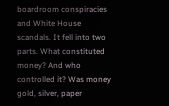boardroom conspiracies and White House scandals. It fell into two parts. What constituted money? And who controlled it? Was money gold, silver, paper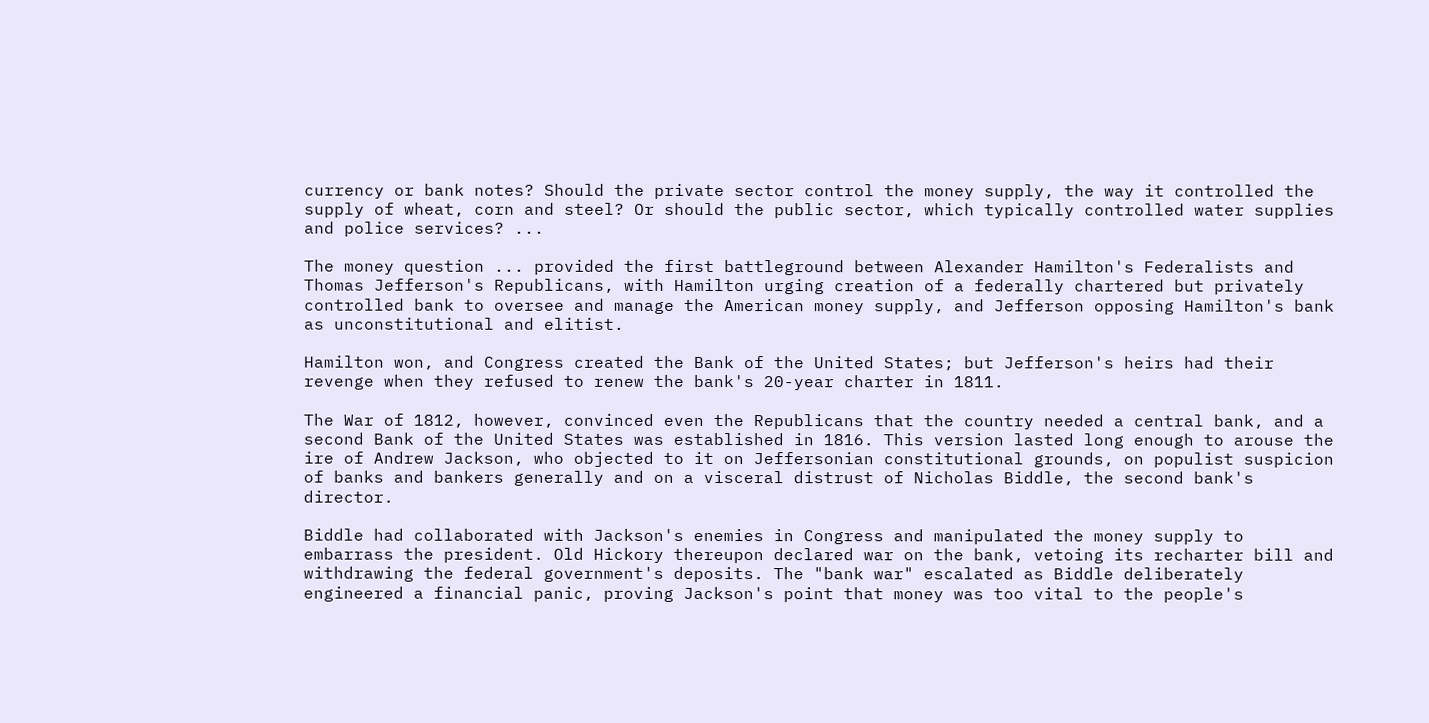currency or bank notes? Should the private sector control the money supply, the way it controlled the supply of wheat, corn and steel? Or should the public sector, which typically controlled water supplies and police services? ...

The money question ... provided the first battleground between Alexander Hamilton's Federalists and Thomas Jefferson's Republicans, with Hamilton urging creation of a federally chartered but privately controlled bank to oversee and manage the American money supply, and Jefferson opposing Hamilton's bank as unconstitutional and elitist.

Hamilton won, and Congress created the Bank of the United States; but Jefferson's heirs had their revenge when they refused to renew the bank's 20-year charter in 1811.

The War of 1812, however, convinced even the Republicans that the country needed a central bank, and a second Bank of the United States was established in 1816. This version lasted long enough to arouse the ire of Andrew Jackson, who objected to it on Jeffersonian constitutional grounds, on populist suspicion of banks and bankers generally and on a visceral distrust of Nicholas Biddle, the second bank's director.

Biddle had collaborated with Jackson's enemies in Congress and manipulated the money supply to embarrass the president. Old Hickory thereupon declared war on the bank, vetoing its recharter bill and withdrawing the federal government's deposits. The "bank war" escalated as Biddle deliberately engineered a financial panic, proving Jackson's point that money was too vital to the people's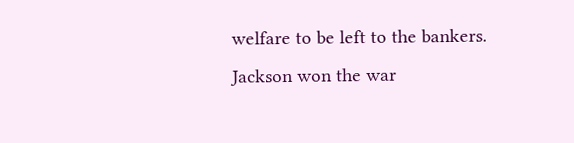welfare to be left to the bankers. Jackson won the war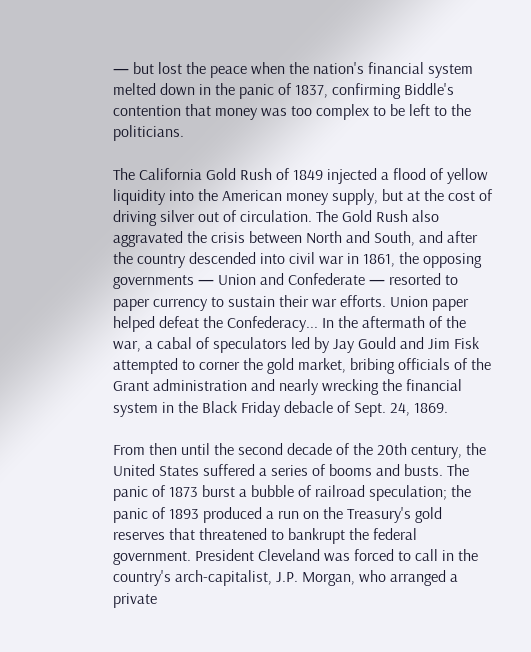— but lost the peace when the nation's financial system melted down in the panic of 1837, confirming Biddle's contention that money was too complex to be left to the politicians.

The California Gold Rush of 1849 injected a flood of yellow liquidity into the American money supply, but at the cost of driving silver out of circulation. The Gold Rush also aggravated the crisis between North and South, and after the country descended into civil war in 1861, the opposing governments — Union and Confederate — resorted to paper currency to sustain their war efforts. Union paper helped defeat the Confederacy... In the aftermath of the war, a cabal of speculators led by Jay Gould and Jim Fisk attempted to corner the gold market, bribing officials of the Grant administration and nearly wrecking the financial system in the Black Friday debacle of Sept. 24, 1869.

From then until the second decade of the 20th century, the United States suffered a series of booms and busts. The panic of 1873 burst a bubble of railroad speculation; the panic of 1893 produced a run on the Treasury's gold reserves that threatened to bankrupt the federal government. President Cleveland was forced to call in the country's arch-capitalist, J.P. Morgan, who arranged a private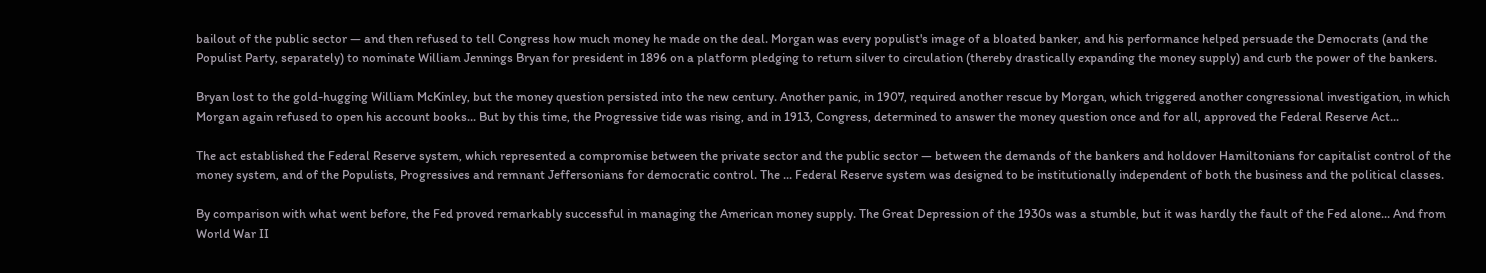bailout of the public sector — and then refused to tell Congress how much money he made on the deal. Morgan was every populist's image of a bloated banker, and his performance helped persuade the Democrats (and the Populist Party, separately) to nominate William Jennings Bryan for president in 1896 on a platform pledging to return silver to circulation (thereby drastically expanding the money supply) and curb the power of the bankers.

Bryan lost to the gold-hugging William McKinley, but the money question persisted into the new century. Another panic, in 1907, required another rescue by Morgan, which triggered another congressional investigation, in which Morgan again refused to open his account books... But by this time, the Progressive tide was rising, and in 1913, Congress, determined to answer the money question once and for all, approved the Federal Reserve Act...

The act established the Federal Reserve system, which represented a compromise between the private sector and the public sector — between the demands of the bankers and holdover Hamiltonians for capitalist control of the money system, and of the Populists, Progressives and remnant Jeffersonians for democratic control. The ... Federal Reserve system was designed to be institutionally independent of both the business and the political classes.

By comparison with what went before, the Fed proved remarkably successful in managing the American money supply. The Great Depression of the 1930s was a stumble, but it was hardly the fault of the Fed alone... And from World War II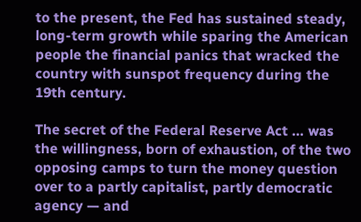to the present, the Fed has sustained steady, long-term growth while sparing the American people the financial panics that wracked the country with sunspot frequency during the 19th century.

The secret of the Federal Reserve Act ... was the willingness, born of exhaustion, of the two opposing camps to turn the money question over to a partly capitalist, partly democratic agency — and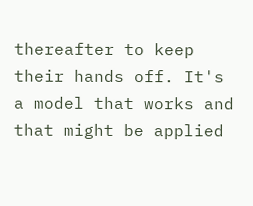thereafter to keep their hands off. It's a model that works and that might be applied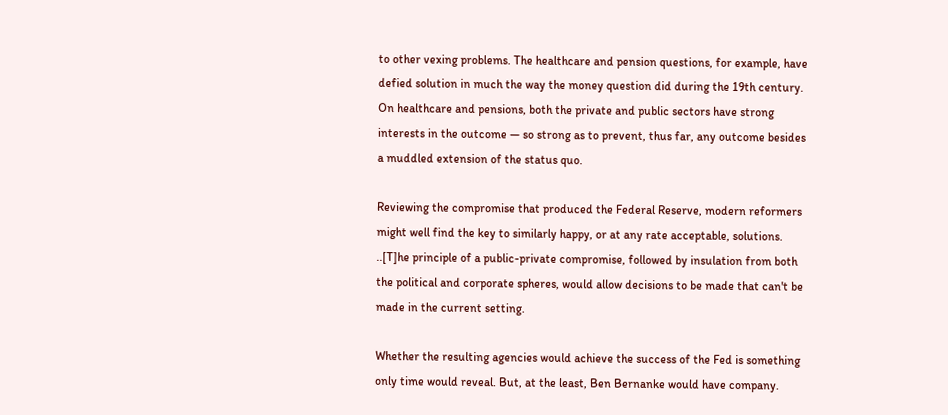to other vexing problems. The healthcare and pension questions, for example, have defied solution in much the way the money question did during the 19th century. On healthcare and pensions, both the private and public sectors have strong interests in the outcome — so strong as to prevent, thus far, any outcome besides a muddled extension of the status quo.

Reviewing the compromise that produced the Federal Reserve, modern reformers might well find the key to similarly happy, or at any rate acceptable, solutions. ..[T]he principle of a public-private compromise, followed by insulation from both the political and corporate spheres, would allow decisions to be made that can't be made in the current setting.

Whether the resulting agencies would achieve the success of the Fed is something only time would reveal. But, at the least, Ben Bernanke would have company.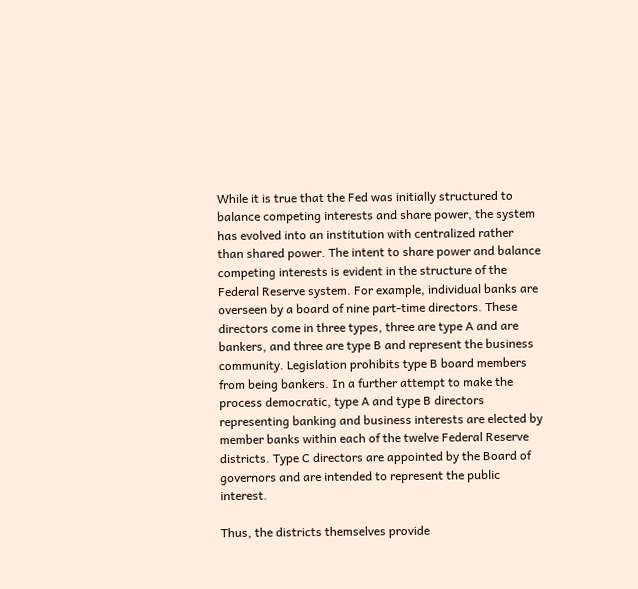While it is true that the Fed was initially structured to balance competing interests and share power, the system has evolved into an institution with centralized rather than shared power. The intent to share power and balance competing interests is evident in the structure of the Federal Reserve system. For example, individual banks are overseen by a board of nine part-time directors. These directors come in three types, three are type A and are bankers, and three are type B and represent the business community. Legislation prohibits type B board members from being bankers. In a further attempt to make the process democratic, type A and type B directors representing banking and business interests are elected by member banks within each of the twelve Federal Reserve districts. Type C directors are appointed by the Board of governors and are intended to represent the public interest.

Thus, the districts themselves provide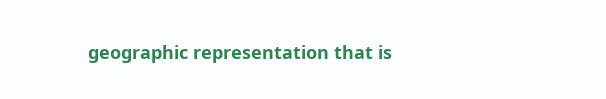geographic representation that is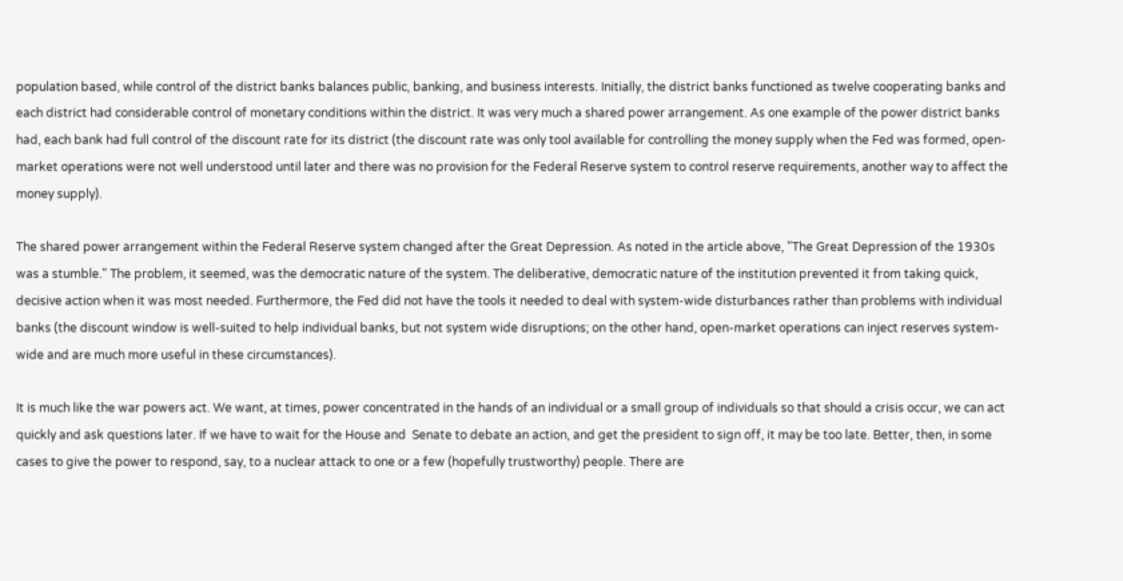population based, while control of the district banks balances public, banking, and business interests. Initially, the district banks functioned as twelve cooperating banks and each district had considerable control of monetary conditions within the district. It was very much a shared power arrangement. As one example of the power district banks had, each bank had full control of the discount rate for its district (the discount rate was only tool available for controlling the money supply when the Fed was formed, open-market operations were not well understood until later and there was no provision for the Federal Reserve system to control reserve requirements, another way to affect the money supply).

The shared power arrangement within the Federal Reserve system changed after the Great Depression. As noted in the article above, "The Great Depression of the 1930s was a stumble." The problem, it seemed, was the democratic nature of the system. The deliberative, democratic nature of the institution prevented it from taking quick, decisive action when it was most needed. Furthermore, the Fed did not have the tools it needed to deal with system-wide disturbances rather than problems with individual banks (the discount window is well-suited to help individual banks, but not system wide disruptions; on the other hand, open-market operations can inject reserves system-wide and are much more useful in these circumstances).

It is much like the war powers act. We want, at times, power concentrated in the hands of an individual or a small group of individuals so that should a crisis occur, we can act quickly and ask questions later. If we have to wait for the House and  Senate to debate an action, and get the president to sign off, it may be too late. Better, then, in some cases to give the power to respond, say, to a nuclear attack to one or a few (hopefully trustworthy) people. There are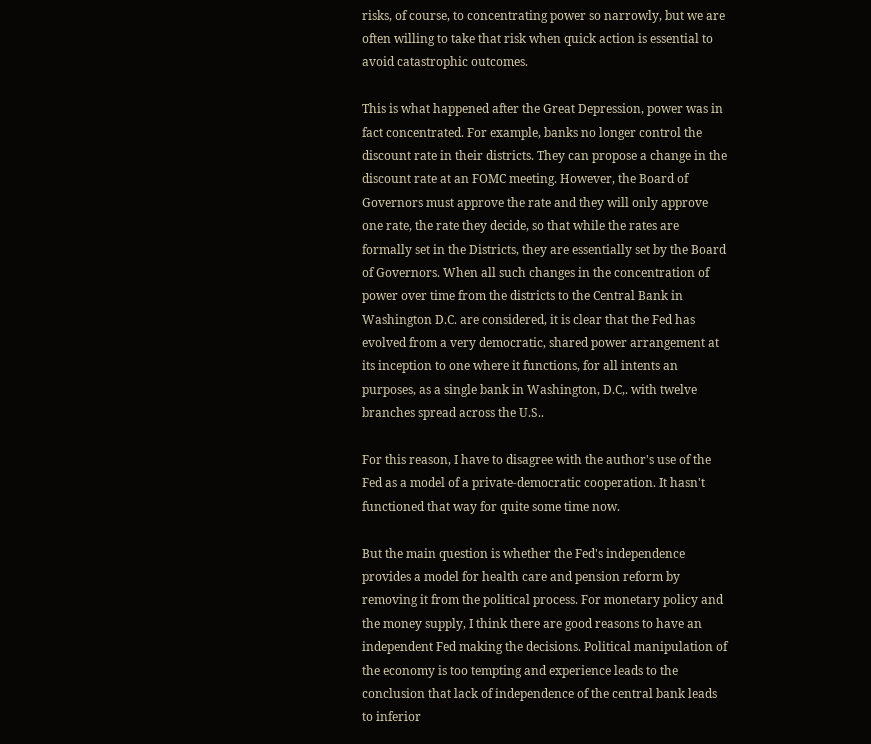risks, of course, to concentrating power so narrowly, but we are often willing to take that risk when quick action is essential to avoid catastrophic outcomes.

This is what happened after the Great Depression, power was in fact concentrated. For example, banks no longer control the discount rate in their districts. They can propose a change in the discount rate at an FOMC meeting. However, the Board of Governors must approve the rate and they will only approve one rate, the rate they decide, so that while the rates are formally set in the Districts, they are essentially set by the Board of Governors. When all such changes in the concentration of power over time from the districts to the Central Bank in Washington D.C. are considered, it is clear that the Fed has evolved from a very democratic, shared power arrangement at its inception to one where it functions, for all intents an purposes, as a single bank in Washington, D.C,. with twelve branches spread across the U.S..

For this reason, I have to disagree with the author's use of the Fed as a model of a private-democratic cooperation. It hasn't functioned that way for quite some time now.

But the main question is whether the Fed's independence provides a model for health care and pension reform by removing it from the political process. For monetary policy and the money supply, I think there are good reasons to have an independent Fed making the decisions. Political manipulation of the economy is too tempting and experience leads to the conclusion that lack of independence of the central bank leads to inferior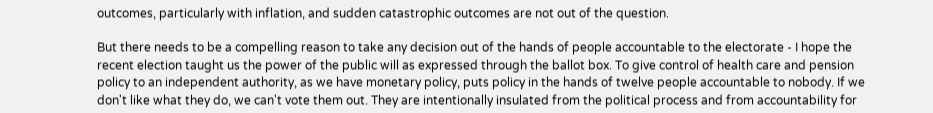outcomes, particularly with inflation, and sudden catastrophic outcomes are not out of the question.

But there needs to be a compelling reason to take any decision out of the hands of people accountable to the electorate - I hope the recent election taught us the power of the public will as expressed through the ballot box. To give control of health care and pension policy to an independent authority, as we have monetary policy, puts policy in the hands of twelve people accountable to nobody. If we don't like what they do, we can't vote them out. They are intentionally insulated from the political process and from accountability for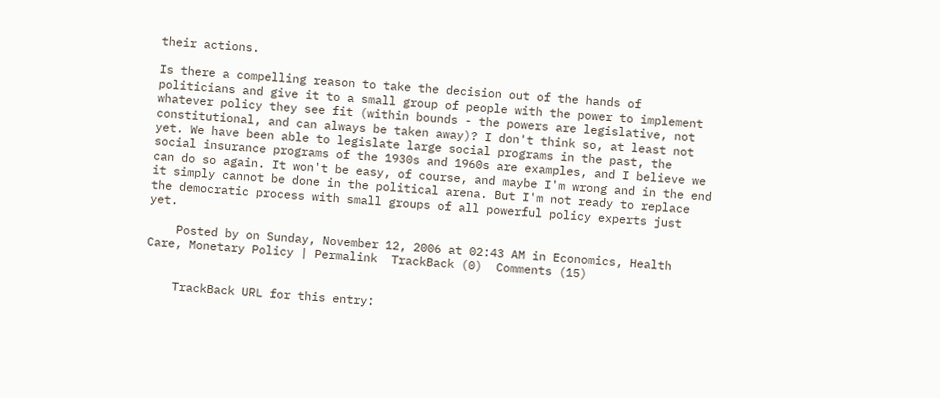their actions.

Is there a compelling reason to take the decision out of the hands of politicians and give it to a small group of people with the power to implement whatever policy they see fit (within bounds - the powers are legislative, not constitutional, and can always be taken away)? I don't think so, at least not yet. We have been able to legislate large social programs in the past, the social insurance programs of the 1930s and 1960s are examples, and I believe we can do so again. It won't be easy, of course, and maybe I'm wrong and in the end it simply cannot be done in the political arena. But I'm not ready to replace the democratic process with small groups of all powerful policy experts just yet.

    Posted by on Sunday, November 12, 2006 at 02:43 AM in Economics, Health Care, Monetary Policy | Permalink  TrackBack (0)  Comments (15)


    TrackBack URL for this entry: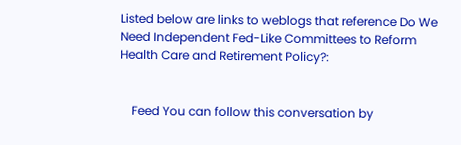Listed below are links to weblogs that reference Do We Need Independent Fed-Like Committees to Reform Health Care and Retirement Policy?:


    Feed You can follow this conversation by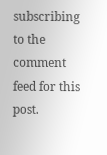subscribing to the comment feed for this post.